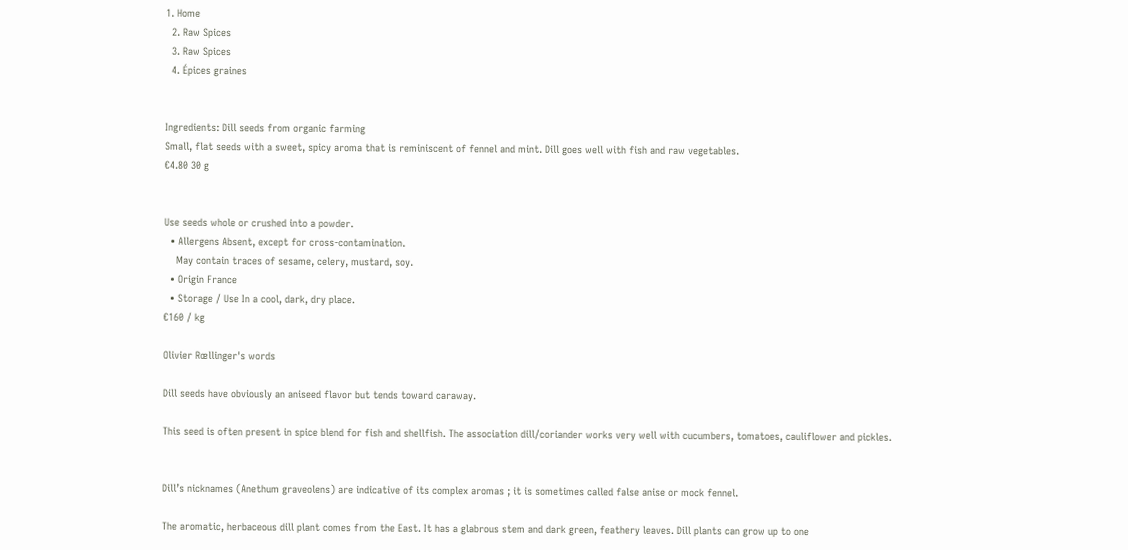1. Home
  2. Raw Spices
  3. Raw Spices
  4. Épices graines


Ingredients: Dill seeds from organic farming
Small, flat seeds with a sweet, spicy aroma that is reminiscent of fennel and mint. Dill goes well with fish and raw vegetables.
€4.80 30 g


Use seeds whole or crushed into a powder.
  • Allergens Absent, except for cross-contamination.
    May contain traces of sesame, celery, mustard, soy.
  • Origin France
  • Storage / Use In a cool, dark, dry place.
€160 / kg

Olivier Rœllinger's words

Dill seeds have obviously an aniseed flavor but tends toward caraway.

This seed is often present in spice blend for fish and shellfish. The association dill/coriander works very well with cucumbers, tomatoes, cauliflower and pickles.


Dill’s nicknames (Anethum graveolens) are indicative of its complex aromas ; it is sometimes called false anise or mock fennel.

The aromatic, herbaceous dill plant comes from the East. It has a glabrous stem and dark green, feathery leaves. Dill plants can grow up to one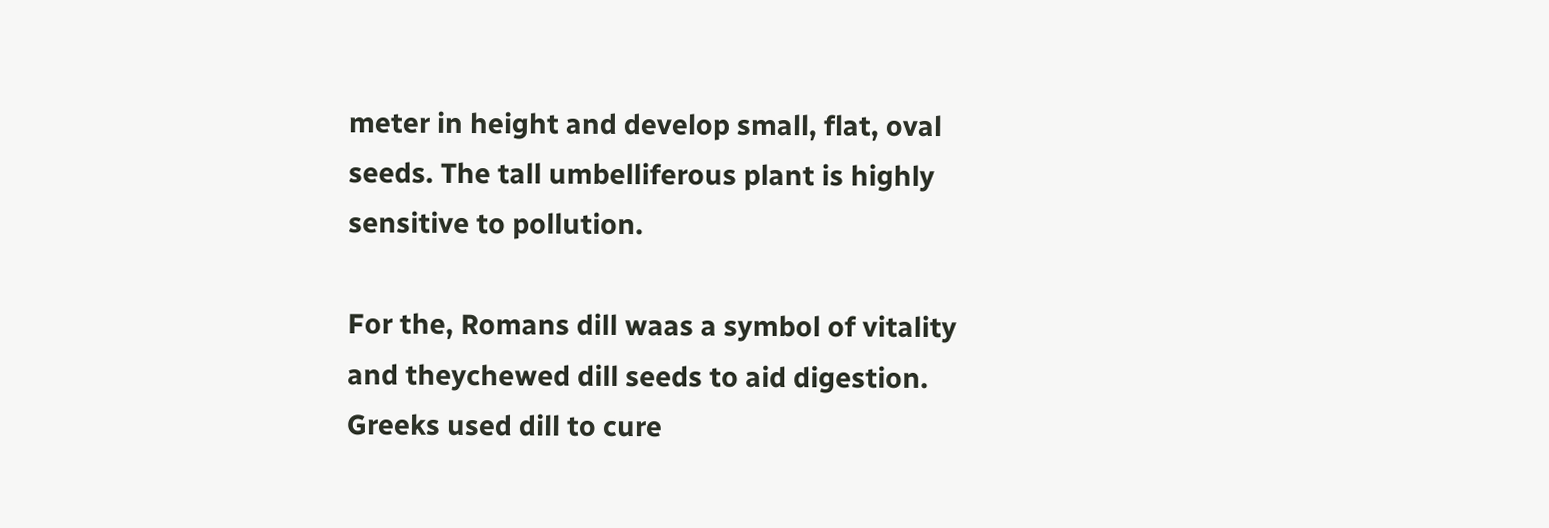meter in height and develop small, flat, oval seeds. The tall umbelliferous plant is highly sensitive to pollution.

For the, Romans dill waas a symbol of vitality and theychewed dill seeds to aid digestion. Greeks used dill to cure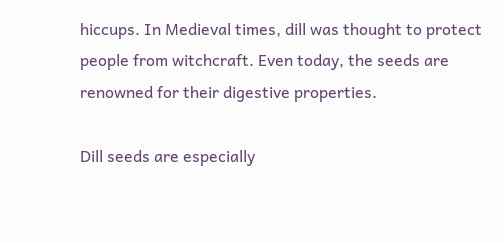hiccups. In Medieval times, dill was thought to protect people from witchcraft. Even today, the seeds are renowned for their digestive properties.

Dill seeds are especially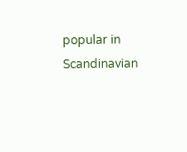popular in Scandinavian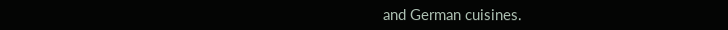and German cuisines.